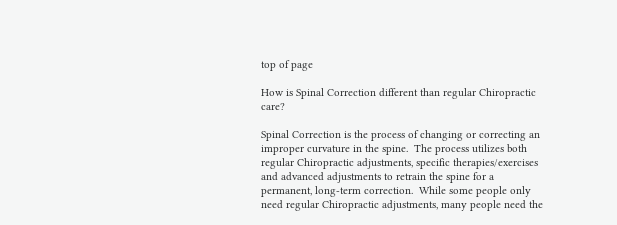top of page

How is Spinal Correction different than regular Chiropractic care?

Spinal Correction is the process of changing or correcting an improper curvature in the spine.  The process utilizes both regular Chiropractic adjustments, specific therapies/exercises and advanced adjustments to retrain the spine for a permanent, long-term correction.  While some people only need regular Chiropractic adjustments, many people need the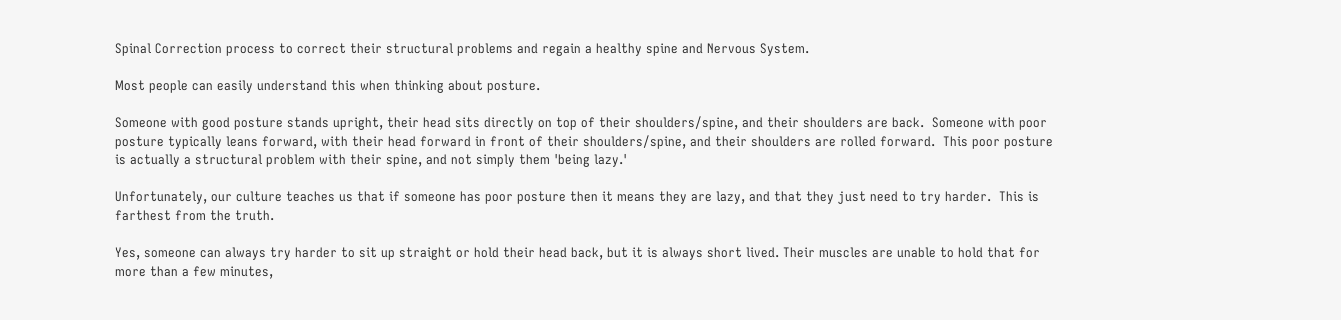Spinal Correction process to correct their structural problems and regain a healthy spine and Nervous System.

Most people can easily understand this when thinking about posture.

Someone with good posture stands upright, their head sits directly on top of their shoulders/spine, and their shoulders are back.  Someone with poor posture typically leans forward, with their head forward in front of their shoulders/spine, and their shoulders are rolled forward.  This poor posture is actually a structural problem with their spine, and not simply them 'being lazy.'

Unfortunately, our culture teaches us that if someone has poor posture then it means they are lazy, and that they just need to try harder.  This is farthest from the truth.

Yes, someone can always try harder to sit up straight or hold their head back, but it is always short lived. Their muscles are unable to hold that for more than a few minutes,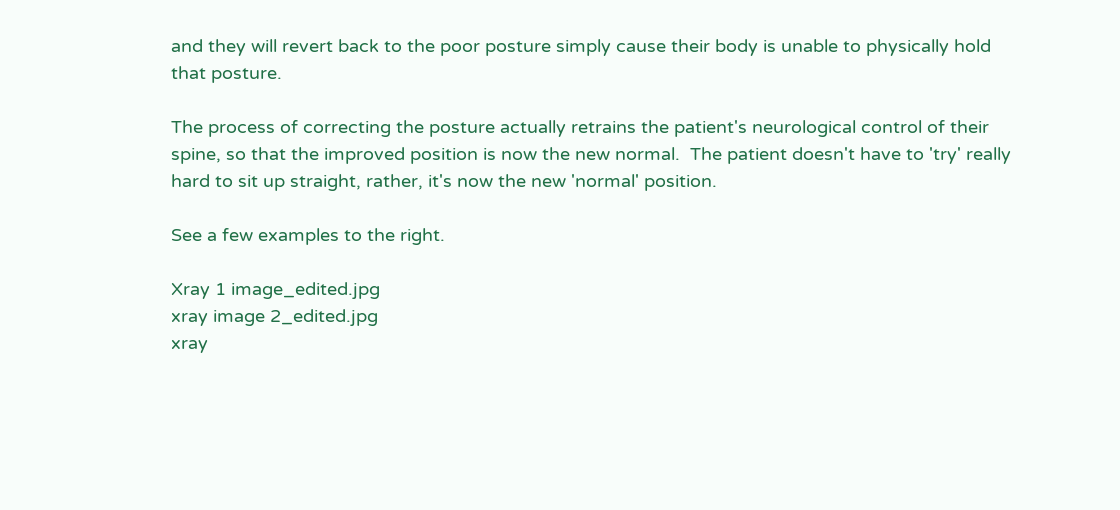and they will revert back to the poor posture simply cause their body is unable to physically hold that posture.

The process of correcting the posture actually retrains the patient's neurological control of their spine, so that the improved position is now the new normal.  The patient doesn't have to 'try' really hard to sit up straight, rather, it's now the new 'normal' position.

See a few examples to the right.

Xray 1 image_edited.jpg
xray image 2_edited.jpg
xray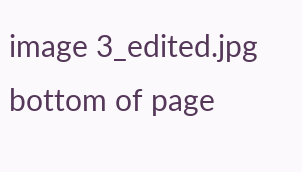image 3_edited.jpg
bottom of page